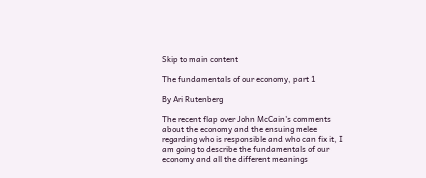Skip to main content

The fundamentals of our economy, part 1

By Ari Rutenberg

The recent flap over John McCain's comments about the economy and the ensuing melee regarding who is responsible and who can fix it, I am going to describe the fundamentals of our economy and all the different meanings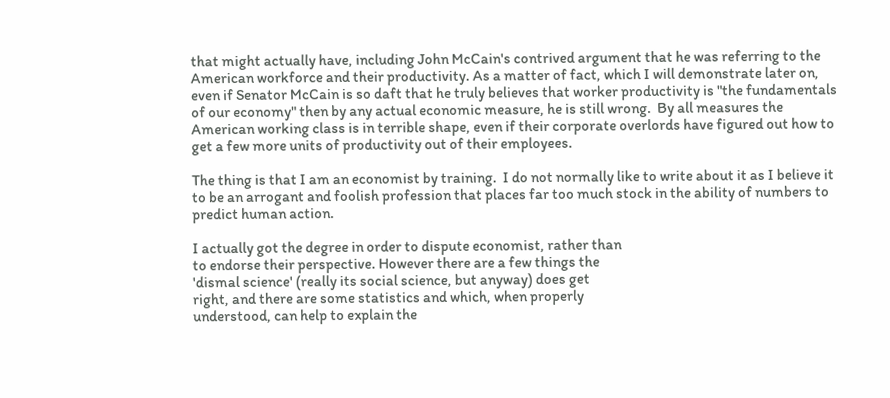that might actually have, including John McCain's contrived argument that he was referring to the American workforce and their productivity. As a matter of fact, which I will demonstrate later on, even if Senator McCain is so daft that he truly believes that worker productivity is "the fundamentals of our economy" then by any actual economic measure, he is still wrong.  By all measures the American working class is in terrible shape, even if their corporate overlords have figured out how to get a few more units of productivity out of their employees.

The thing is that I am an economist by training.  I do not normally like to write about it as I believe it to be an arrogant and foolish profession that places far too much stock in the ability of numbers to predict human action.

I actually got the degree in order to dispute economist, rather than
to endorse their perspective. However there are a few things the
'dismal science' (really its social science, but anyway) does get
right, and there are some statistics and which, when properly
understood, can help to explain the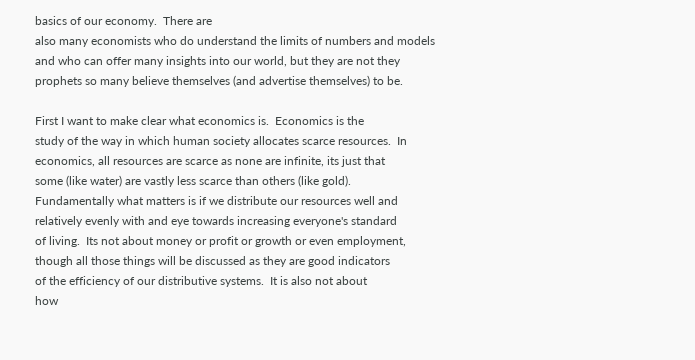basics of our economy.  There are
also many economists who do understand the limits of numbers and models
and who can offer many insights into our world, but they are not they
prophets so many believe themselves (and advertise themselves) to be.

First I want to make clear what economics is.  Economics is the
study of the way in which human society allocates scarce resources.  In
economics, all resources are scarce as none are infinite, its just that
some (like water) are vastly less scarce than others (like gold).
Fundamentally what matters is if we distribute our resources well and
relatively evenly with and eye towards increasing everyone's standard
of living.  Its not about money or profit or growth or even employment,
though all those things will be discussed as they are good indicators
of the efficiency of our distributive systems.  It is also not about
how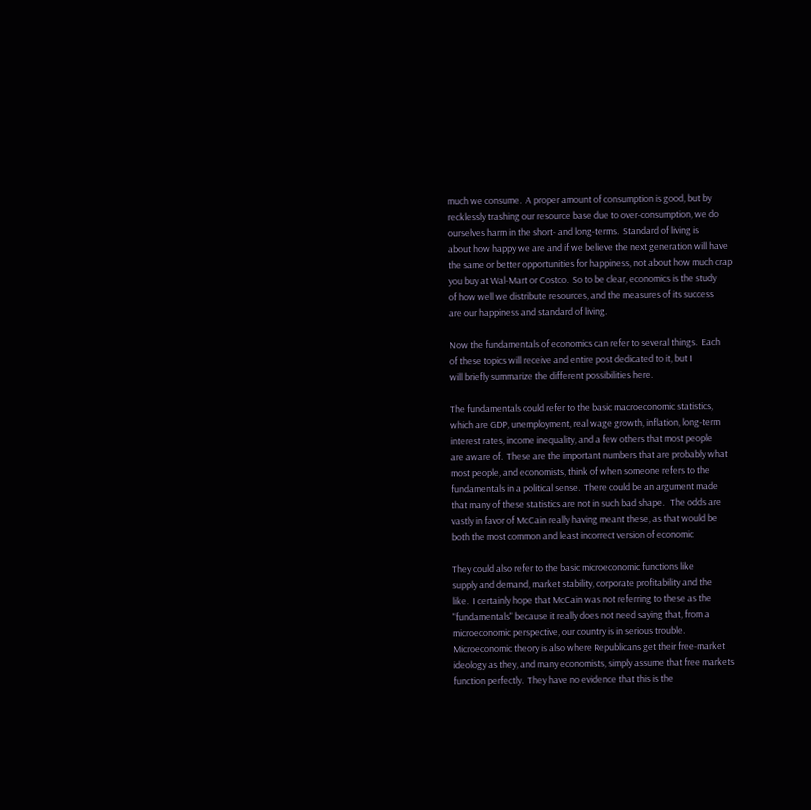much we consume.  A proper amount of consumption is good, but by
recklessly trashing our resource base due to over-consumption, we do
ourselves harm in the short- and long-terms.  Standard of living is
about how happy we are and if we believe the next generation will have
the same or better opportunities for happiness, not about how much crap
you buy at Wal-Mart or Costco.  So to be clear, economics is the study
of how well we distribute resources, and the measures of its success
are our happiness and standard of living.

Now the fundamentals of economics can refer to several things.  Each
of these topics will receive and entire post dedicated to it, but I
will briefly summarize the different possibilities here.

The fundamentals could refer to the basic macroeconomic statistics,
which are GDP, unemployment, real wage growth, inflation, long-term
interest rates, income inequality, and a few others that most people
are aware of.  These are the important numbers that are probably what
most people, and economists, think of when someone refers to the
fundamentals in a political sense.  There could be an argument made
that many of these statistics are not in such bad shape.   The odds are
vastly in favor of McCain really having meant these, as that would be
both the most common and least incorrect version of economic

They could also refer to the basic microeconomic functions like
supply and demand, market stability, corporate profitability and the
like.  I certainly hope that McCain was not referring to these as the
"fundamentals" because it really does not need saying that, from a
microeconomic perspective, our country is in serious trouble.
Microeconomic theory is also where Republicans get their free-market
ideology as they, and many economists, simply assume that free markets
function perfectly.  They have no evidence that this is the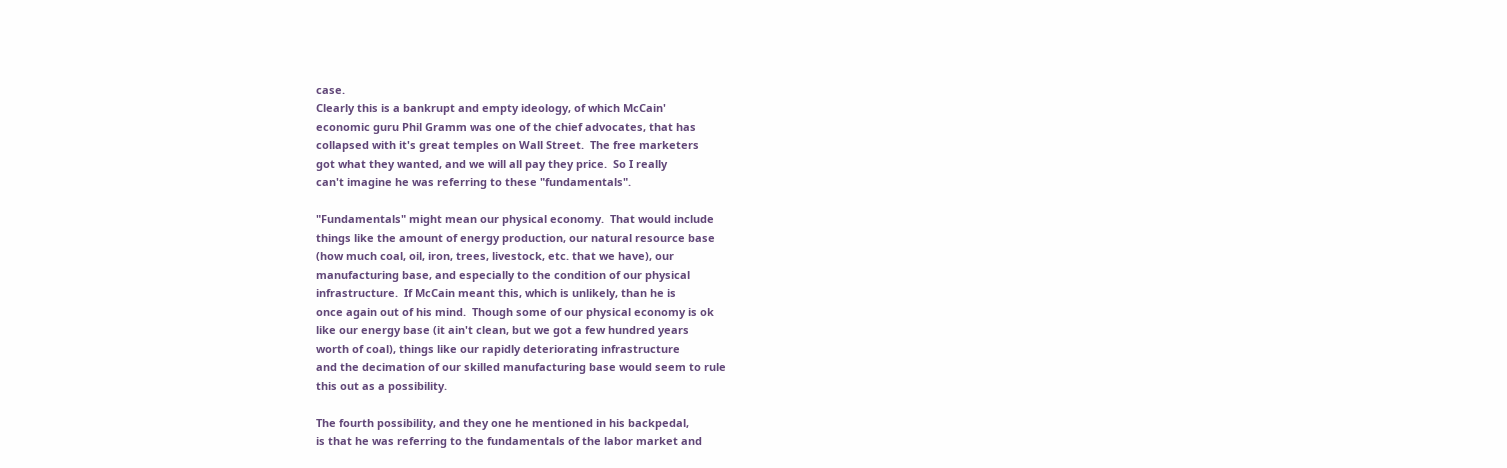case.
Clearly this is a bankrupt and empty ideology, of which McCain'
economic guru Phil Gramm was one of the chief advocates, that has
collapsed with it's great temples on Wall Street.  The free marketers
got what they wanted, and we will all pay they price.  So I really
can't imagine he was referring to these "fundamentals".

"Fundamentals" might mean our physical economy.  That would include
things like the amount of energy production, our natural resource base
(how much coal, oil, iron, trees, livestock, etc. that we have), our
manufacturing base, and especially to the condition of our physical
infrastructure.  If McCain meant this, which is unlikely, than he is
once again out of his mind.  Though some of our physical economy is ok
like our energy base (it ain't clean, but we got a few hundred years
worth of coal), things like our rapidly deteriorating infrastructure
and the decimation of our skilled manufacturing base would seem to rule
this out as a possibility.

The fourth possibility, and they one he mentioned in his backpedal,
is that he was referring to the fundamentals of the labor market and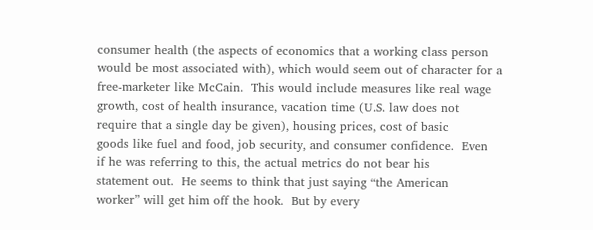consumer health (the aspects of economics that a working class person
would be most associated with), which would seem out of character for a
free-marketer like McCain.  This would include measures like real wage
growth, cost of health insurance, vacation time (U.S. law does not
require that a single day be given), housing prices, cost of basic
goods like fuel and food, job security, and consumer confidence.  Even
if he was referring to this, the actual metrics do not bear his
statement out.  He seems to think that just saying “the American
worker” will get him off the hook.  But by every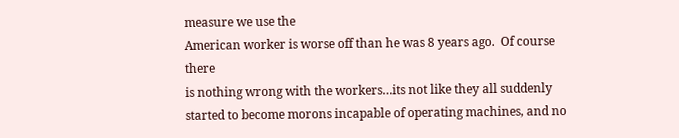measure we use the
American worker is worse off than he was 8 years ago.  Of course there
is nothing wrong with the workers…its not like they all suddenly
started to become morons incapable of operating machines, and no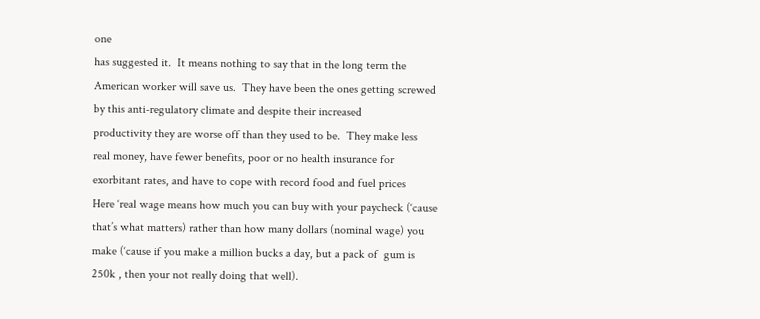one
has suggested it.  It means nothing to say that in the long term the
American worker will save us.  They have been the ones getting screwed
by this anti-regulatory climate and despite their increased
productivity they are worse off than they used to be.  They make less
real money, have fewer benefits, poor or no health insurance for
exorbitant rates, and have to cope with record food and fuel prices
Here ‘real wage means how much you can buy with your paycheck (‘cause
that’s what matters) rather than how many dollars (nominal wage) you
make (‘cause if you make a million bucks a day, but a pack of  gum is
250k , then your not really doing that well).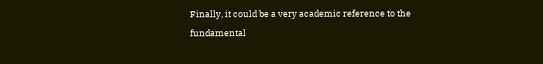Finally, it could be a very academic reference to the fundamental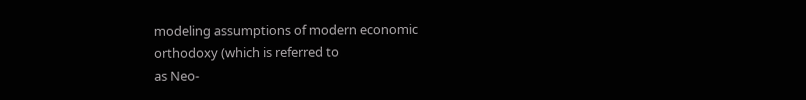modeling assumptions of modern economic orthodoxy (which is referred to
as Neo-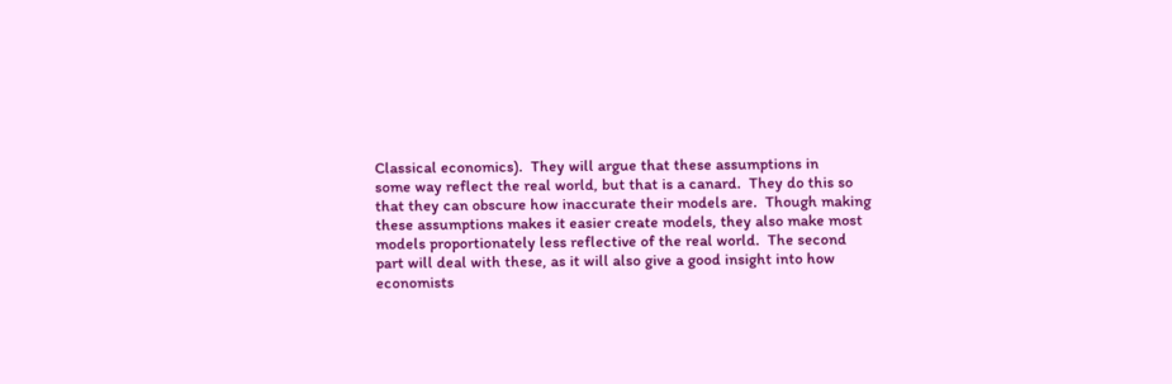Classical economics).  They will argue that these assumptions in
some way reflect the real world, but that is a canard.  They do this so
that they can obscure how inaccurate their models are.  Though making
these assumptions makes it easier create models, they also make most
models proportionately less reflective of the real world.  The second
part will deal with these, as it will also give a good insight into how
economists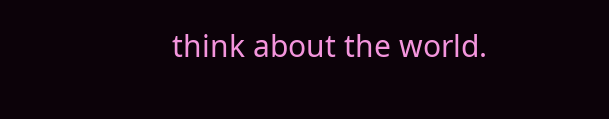think about the world.